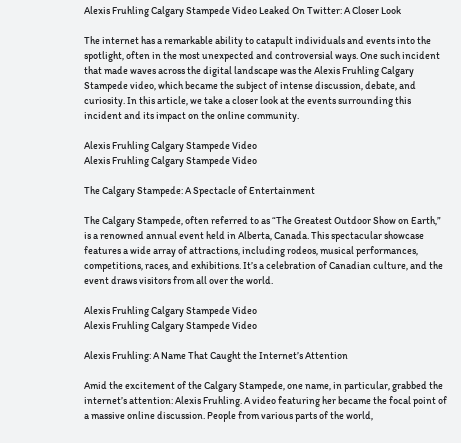Alexis Fruhling Calgary Stampede Video Leaked On Twitter: A Closer Look

The internet has a remarkable ability to catapult individuals and events into the spotlight, often in the most unexpected and controversial ways. One such incident that made waves across the digital landscape was the Alexis Fruhling Calgary Stampede video, which became the subject of intense discussion, debate, and curiosity. In this article, we take a closer look at the events surrounding this incident and its impact on the online community.

Alexis Fruhling Calgary Stampede Video
Alexis Fruhling Calgary Stampede Video

The Calgary Stampede: A Spectacle of Entertainment

The Calgary Stampede, often referred to as “The Greatest Outdoor Show on Earth,” is a renowned annual event held in Alberta, Canada. This spectacular showcase features a wide array of attractions, including rodeos, musical performances, competitions, races, and exhibitions. It’s a celebration of Canadian culture, and the event draws visitors from all over the world.

Alexis Fruhling Calgary Stampede Video
Alexis Fruhling Calgary Stampede Video

Alexis Fruhling: A Name That Caught the Internet’s Attention

Amid the excitement of the Calgary Stampede, one name, in particular, grabbed the internet’s attention: Alexis Fruhling. A video featuring her became the focal point of a massive online discussion. People from various parts of the world,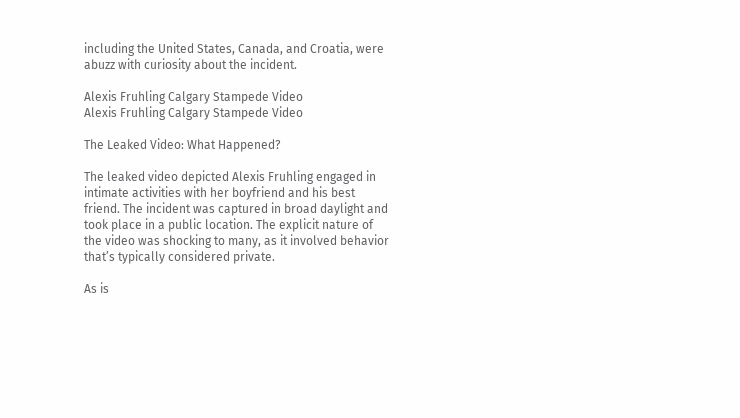including the United States, Canada, and Croatia, were abuzz with curiosity about the incident.

Alexis Fruhling Calgary Stampede Video
Alexis Fruhling Calgary Stampede Video

The Leaked Video: What Happened?

The leaked video depicted Alexis Fruhling engaged in intimate activities with her boyfriend and his best friend. The incident was captured in broad daylight and took place in a public location. The explicit nature of the video was shocking to many, as it involved behavior that’s typically considered private.

As is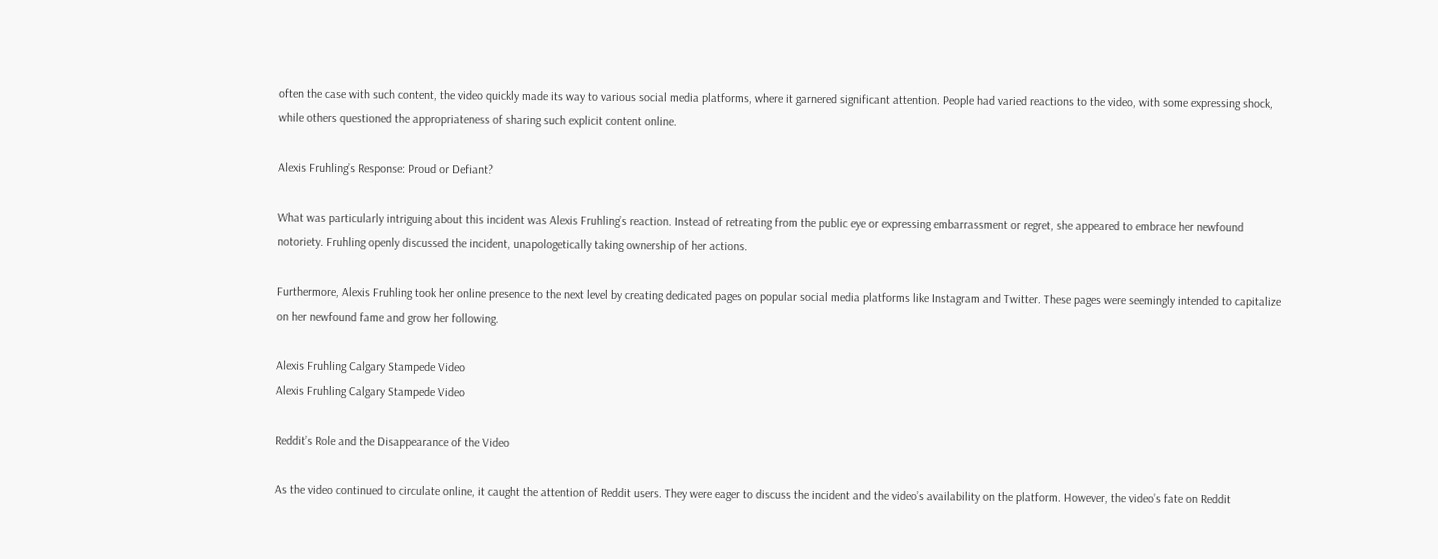often the case with such content, the video quickly made its way to various social media platforms, where it garnered significant attention. People had varied reactions to the video, with some expressing shock, while others questioned the appropriateness of sharing such explicit content online.

Alexis Fruhling’s Response: Proud or Defiant?

What was particularly intriguing about this incident was Alexis Fruhling’s reaction. Instead of retreating from the public eye or expressing embarrassment or regret, she appeared to embrace her newfound notoriety. Fruhling openly discussed the incident, unapologetically taking ownership of her actions.

Furthermore, Alexis Fruhling took her online presence to the next level by creating dedicated pages on popular social media platforms like Instagram and Twitter. These pages were seemingly intended to capitalize on her newfound fame and grow her following.

Alexis Fruhling Calgary Stampede Video
Alexis Fruhling Calgary Stampede Video

Reddit’s Role and the Disappearance of the Video

As the video continued to circulate online, it caught the attention of Reddit users. They were eager to discuss the incident and the video’s availability on the platform. However, the video’s fate on Reddit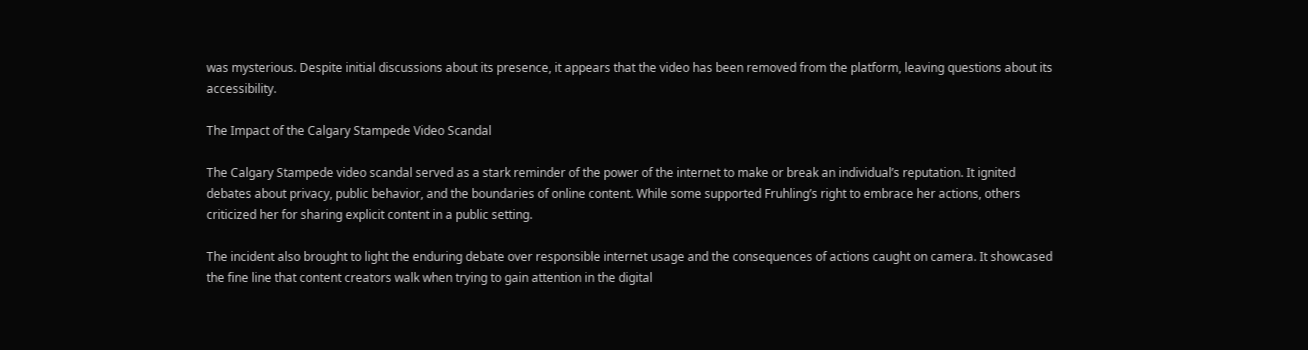was mysterious. Despite initial discussions about its presence, it appears that the video has been removed from the platform, leaving questions about its accessibility.

The Impact of the Calgary Stampede Video Scandal

The Calgary Stampede video scandal served as a stark reminder of the power of the internet to make or break an individual’s reputation. It ignited debates about privacy, public behavior, and the boundaries of online content. While some supported Fruhling’s right to embrace her actions, others criticized her for sharing explicit content in a public setting.

The incident also brought to light the enduring debate over responsible internet usage and the consequences of actions caught on camera. It showcased the fine line that content creators walk when trying to gain attention in the digital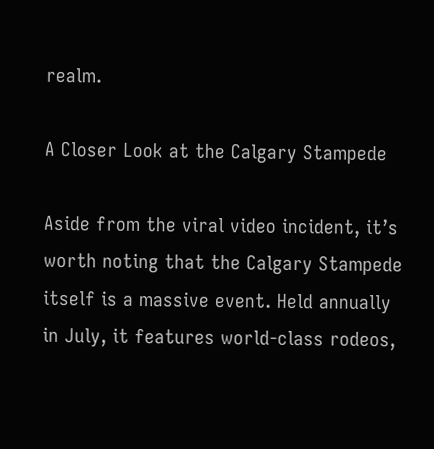realm.

A Closer Look at the Calgary Stampede

Aside from the viral video incident, it’s worth noting that the Calgary Stampede itself is a massive event. Held annually in July, it features world-class rodeos,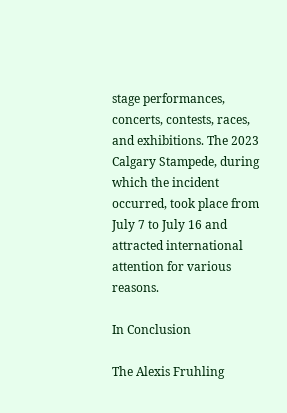stage performances, concerts, contests, races, and exhibitions. The 2023 Calgary Stampede, during which the incident occurred, took place from July 7 to July 16 and attracted international attention for various reasons.

In Conclusion

The Alexis Fruhling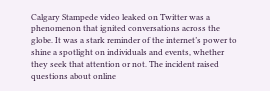Calgary Stampede video leaked on Twitter was a phenomenon that ignited conversations across the globe. It was a stark reminder of the internet’s power to shine a spotlight on individuals and events, whether they seek that attention or not. The incident raised questions about online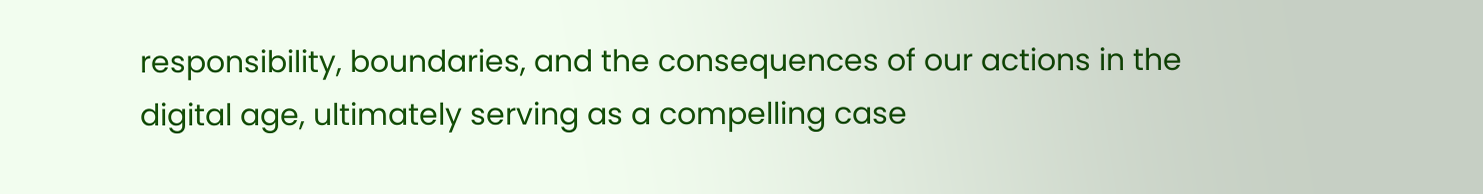responsibility, boundaries, and the consequences of our actions in the digital age, ultimately serving as a compelling case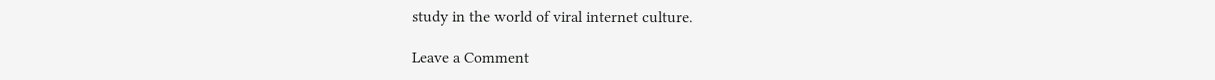study in the world of viral internet culture.

Leave a Comment